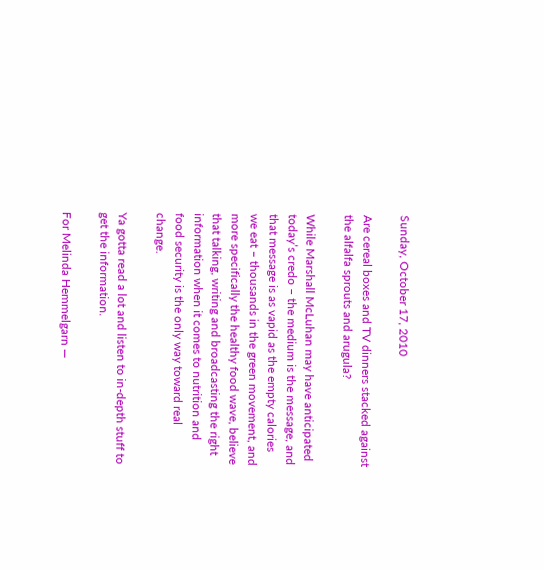Sunday, October 17, 2010

Are cereal boxes and TV dinners stacked against the alfalfa sprouts and arugula?

While Marshall McLuhan may have anticipated today’s credo – the medium is the message, and that message is as vapid as the empty calories we eat – thousands in the green movement, and more specifically the healthy food wave, believe that talking, writing and broadcasting the right information when it comes to nutrition and food security is the only way toward real change.

Ya gotta read a lot and listen to in-depth stuff to get the information.

For Melinda Hemmelgarn —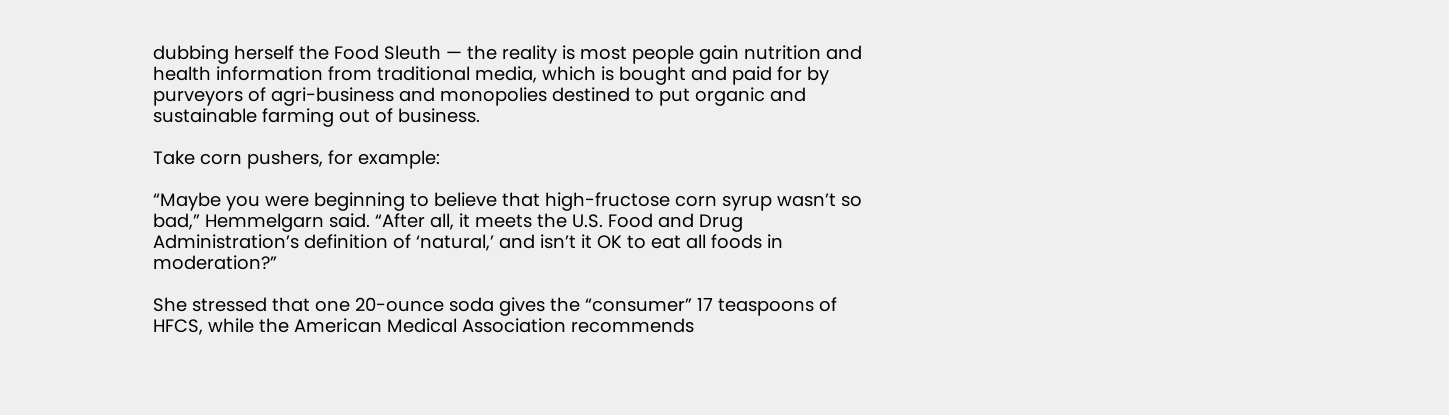dubbing herself the Food Sleuth — the reality is most people gain nutrition and health information from traditional media, which is bought and paid for by purveyors of agri-business and monopolies destined to put organic and sustainable farming out of business.

Take corn pushers, for example:

“Maybe you were beginning to believe that high-fructose corn syrup wasn’t so bad,” Hemmelgarn said. “After all, it meets the U.S. Food and Drug Administration’s definition of ‘natural,’ and isn’t it OK to eat all foods in moderation?”

She stressed that one 20-ounce soda gives the “consumer” 17 teaspoons of HFCS, while the American Medical Association recommends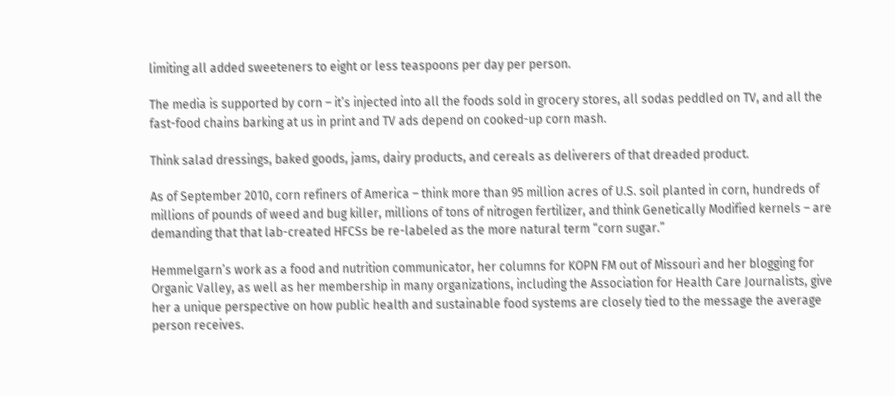limiting all added sweeteners to eight or less teaspoons per day per person.

The media is supported by corn – it’s injected into all the foods sold in grocery stores, all sodas peddled on TV, and all the fast-food chains barking at us in print and TV ads depend on cooked-up corn mash.

Think salad dressings, baked goods, jams, dairy products, and cereals as deliverers of that dreaded product.

As of September 2010, corn refiners of America – think more than 95 million acres of U.S. soil planted in corn, hundreds of millions of pounds of weed and bug killer, millions of tons of nitrogen fertilizer, and think Genetically Modified kernels – are demanding that that lab-created HFCSs be re-labeled as the more natural term “corn sugar.”

Hemmelgarn’s work as a food and nutrition communicator, her columns for KOPN FM out of Missouri and her blogging for Organic Valley, as well as her membership in many organizations, including the Association for Health Care Journalists, give her a unique perspective on how public health and sustainable food systems are closely tied to the message the average person receives.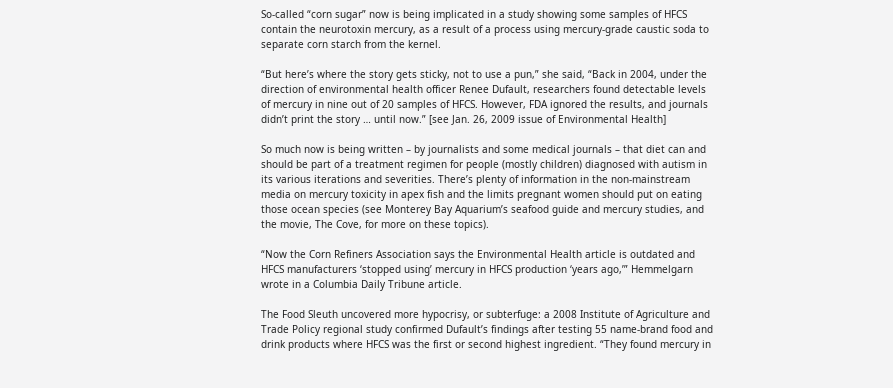So-called “corn sugar” now is being implicated in a study showing some samples of HFCS contain the neurotoxin mercury, as a result of a process using mercury-grade caustic soda to separate corn starch from the kernel.

“But here’s where the story gets sticky, not to use a pun,” she said, “Back in 2004, under the direction of environmental health officer Renee Dufault, researchers found detectable levels of mercury in nine out of 20 samples of HFCS. However, FDA ignored the results, and journals didn’t print the story … until now.” [see Jan. 26, 2009 issue of Environmental Health]

So much now is being written – by journalists and some medical journals – that diet can and should be part of a treatment regimen for people (mostly children) diagnosed with autism in its various iterations and severities. There’s plenty of information in the non-mainstream media on mercury toxicity in apex fish and the limits pregnant women should put on eating those ocean species (see Monterey Bay Aquarium’s seafood guide and mercury studies, and the movie, The Cove, for more on these topics).

“Now the Corn Refiners Association says the Environmental Health article is outdated and HFCS manufacturers ‘stopped using’ mercury in HFCS production ‘years ago,’” Hemmelgarn wrote in a Columbia Daily Tribune article.

The Food Sleuth uncovered more hypocrisy, or subterfuge: a 2008 Institute of Agriculture and Trade Policy regional study confirmed Dufault’s findings after testing 55 name-brand food and drink products where HFCS was the first or second highest ingredient. “They found mercury in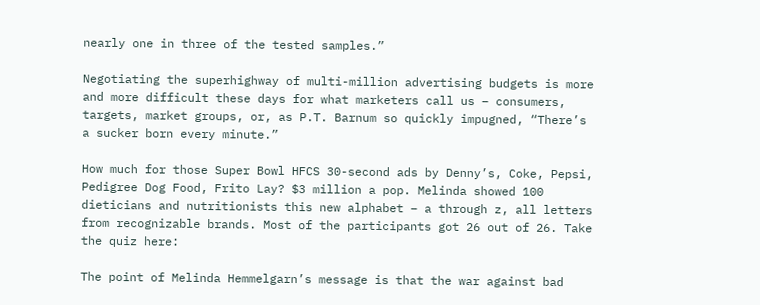nearly one in three of the tested samples.”

Negotiating the superhighway of multi-million advertising budgets is more and more difficult these days for what marketers call us – consumers, targets, market groups, or, as P.T. Barnum so quickly impugned, “There’s a sucker born every minute.”

How much for those Super Bowl HFCS 30-second ads by Denny’s, Coke, Pepsi, Pedigree Dog Food, Frito Lay? $3 million a pop. Melinda showed 100 dieticians and nutritionists this new alphabet – a through z, all letters from recognizable brands. Most of the participants got 26 out of 26. Take the quiz here:

The point of Melinda Hemmelgarn’s message is that the war against bad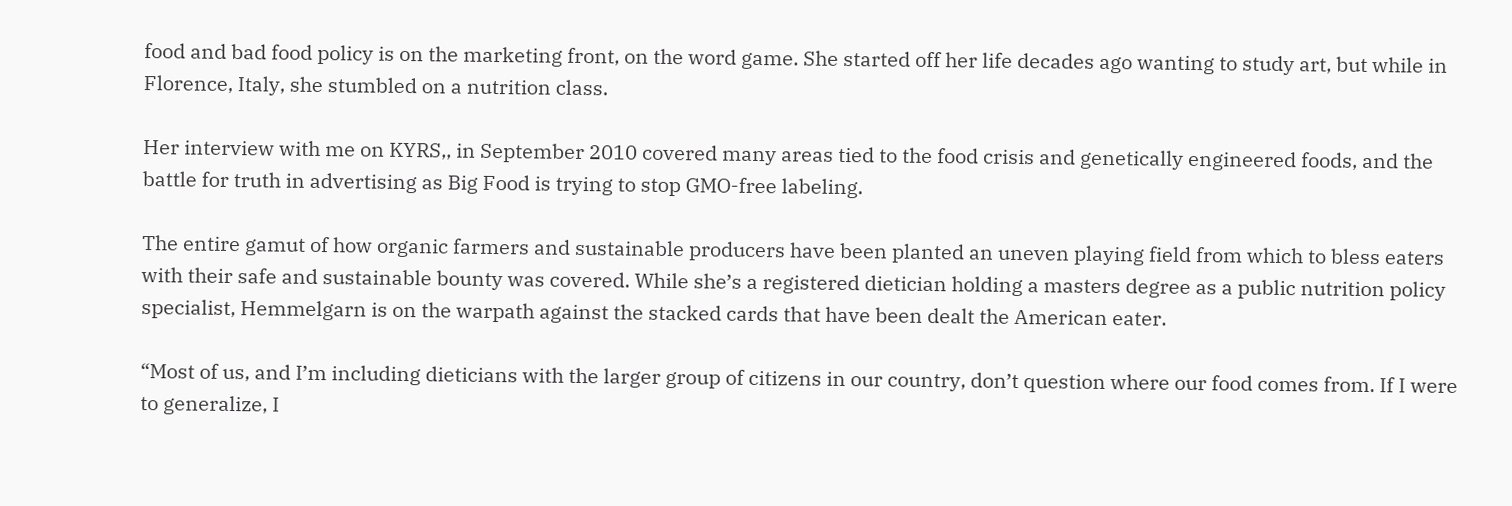food and bad food policy is on the marketing front, on the word game. She started off her life decades ago wanting to study art, but while in Florence, Italy, she stumbled on a nutrition class.

Her interview with me on KYRS,, in September 2010 covered many areas tied to the food crisis and genetically engineered foods, and the battle for truth in advertising as Big Food is trying to stop GMO-free labeling.

The entire gamut of how organic farmers and sustainable producers have been planted an uneven playing field from which to bless eaters with their safe and sustainable bounty was covered. While she’s a registered dietician holding a masters degree as a public nutrition policy specialist, Hemmelgarn is on the warpath against the stacked cards that have been dealt the American eater.

“Most of us, and I’m including dieticians with the larger group of citizens in our country, don’t question where our food comes from. If I were to generalize, I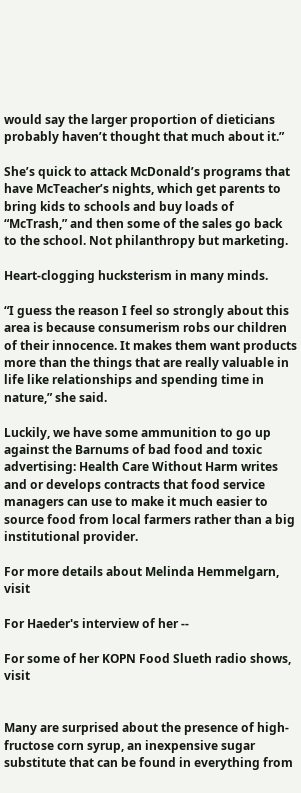would say the larger proportion of dieticians probably haven’t thought that much about it.”

She’s quick to attack McDonald’s programs that have McTeacher’s nights, which get parents to bring kids to schools and buy loads of “McTrash,” and then some of the sales go back to the school. Not philanthropy but marketing.

Heart-clogging hucksterism in many minds.

“I guess the reason I feel so strongly about this area is because consumerism robs our children of their innocence. It makes them want products more than the things that are really valuable in life like relationships and spending time in nature,” she said.

Luckily, we have some ammunition to go up against the Barnums of bad food and toxic advertising: Health Care Without Harm writes and or develops contracts that food service managers can use to make it much easier to source food from local farmers rather than a big institutional provider.

For more details about Melinda Hemmelgarn, visit

For Haeder's interview of her --

For some of her KOPN Food Slueth radio shows, visit


Many are surprised about the presence of high-fructose corn syrup, an inexpensive sugar substitute that can be found in everything from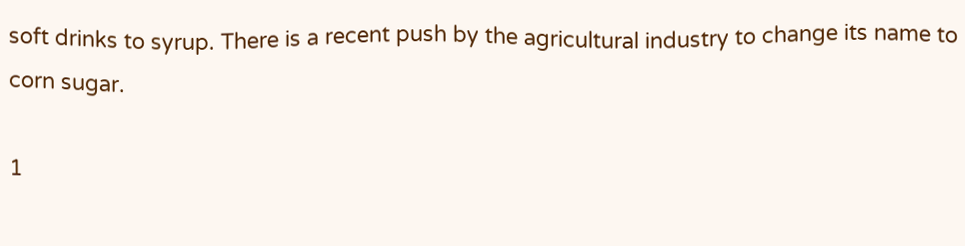soft drinks to syrup. There is a recent push by the agricultural industry to change its name to corn sugar.

1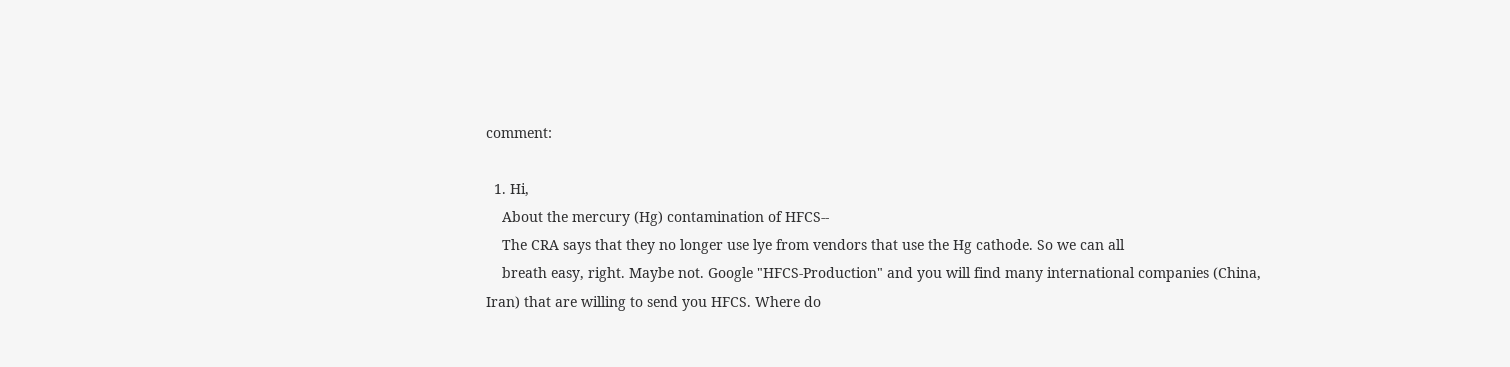comment:

  1. Hi,
    About the mercury (Hg) contamination of HFCS--
    The CRA says that they no longer use lye from vendors that use the Hg cathode. So we can all
    breath easy, right. Maybe not. Google "HFCS-Production" and you will find many international companies (China, Iran) that are willing to send you HFCS. Where do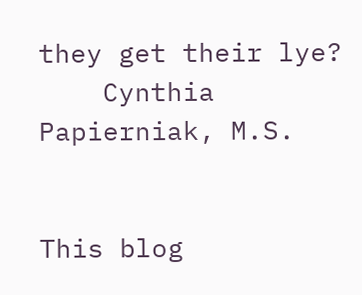they get their lye?
    Cynthia Papierniak, M.S.


This blog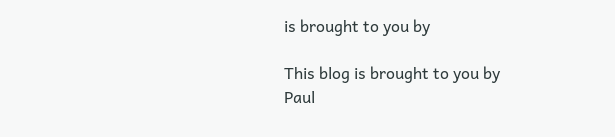is brought to you by

This blog is brought to you by
Paul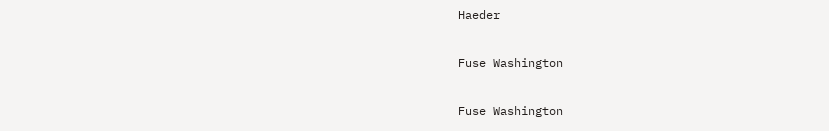Haeder

Fuse Washington

Fuse Washington